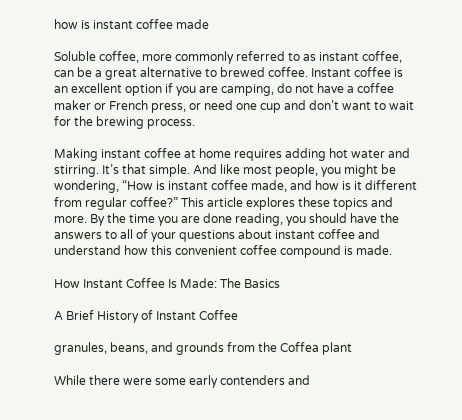how is instant coffee made

Soluble coffee, more commonly referred to as instant coffee, can be a great alternative to brewed coffee. Instant coffee is an excellent option if you are camping, do not have a coffee maker or French press, or need one cup and don’t want to wait for the brewing process.

Making instant coffee at home requires adding hot water and stirring. It’s that simple. And like most people, you might be wondering, “How is instant coffee made, and how is it different from regular coffee?” This article explores these topics and more. By the time you are done reading, you should have the answers to all of your questions about instant coffee and understand how this convenient coffee compound is made.

How Instant Coffee Is Made: The Basics

A Brief History of Instant Coffee

granules, beans, and grounds from the Coffea plant

While there were some early contenders and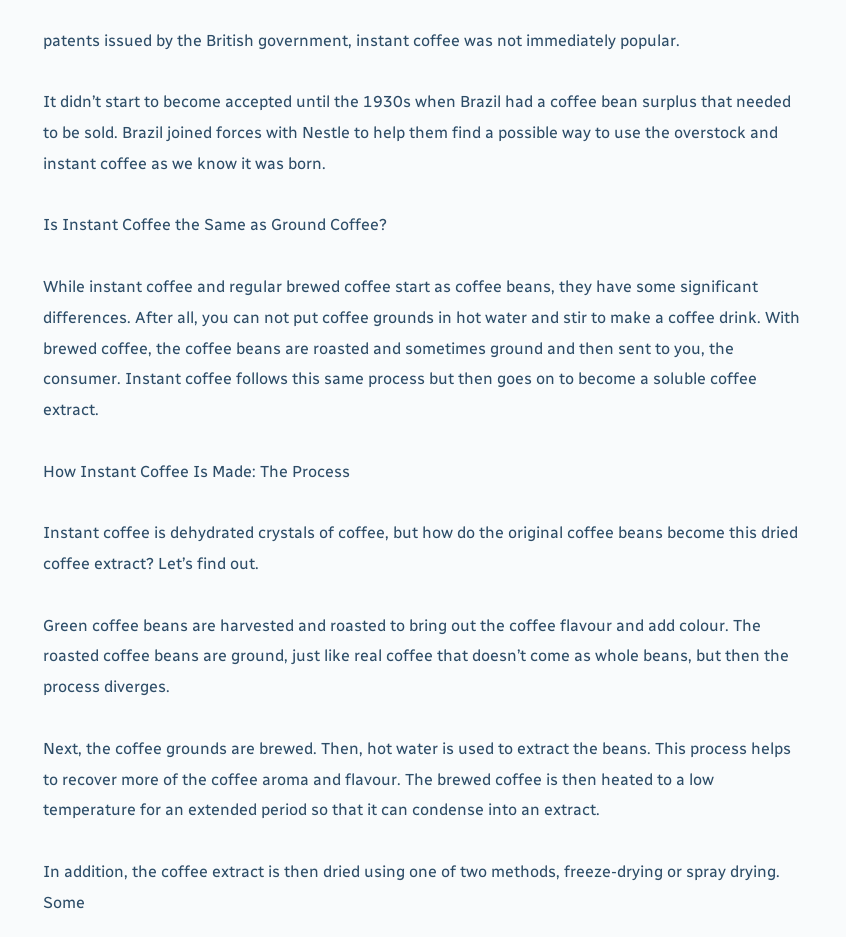patents issued by the British government, instant coffee was not immediately popular.

It didn’t start to become accepted until the 1930s when Brazil had a coffee bean surplus that needed to be sold. Brazil joined forces with Nestle to help them find a possible way to use the overstock and instant coffee as we know it was born.

Is Instant Coffee the Same as Ground Coffee?

While instant coffee and regular brewed coffee start as coffee beans, they have some significant differences. After all, you can not put coffee grounds in hot water and stir to make a coffee drink. With brewed coffee, the coffee beans are roasted and sometimes ground and then sent to you, the consumer. Instant coffee follows this same process but then goes on to become a soluble coffee extract.

How Instant Coffee Is Made: The Process

Instant coffee is dehydrated crystals of coffee, but how do the original coffee beans become this dried coffee extract? Let’s find out.

Green coffee beans are harvested and roasted to bring out the coffee flavour and add colour. The roasted coffee beans are ground, just like real coffee that doesn’t come as whole beans, but then the process diverges.

Next, the coffee grounds are brewed. Then, hot water is used to extract the beans. This process helps to recover more of the coffee aroma and flavour. The brewed coffee is then heated to a low temperature for an extended period so that it can condense into an extract.

In addition, the coffee extract is then dried using one of two methods, freeze-drying or spray drying. Some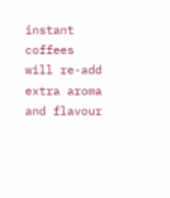instant coffees will re-add extra aroma and flavour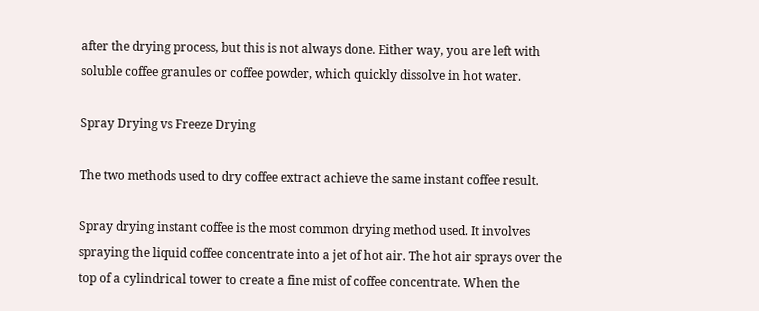after the drying process, but this is not always done. Either way, you are left with soluble coffee granules or coffee powder, which quickly dissolve in hot water.

Spray Drying vs Freeze Drying

The two methods used to dry coffee extract achieve the same instant coffee result.

Spray drying instant coffee is the most common drying method used. It involves spraying the liquid coffee concentrate into a jet of hot air. The hot air sprays over the top of a cylindrical tower to create a fine mist of coffee concentrate. When the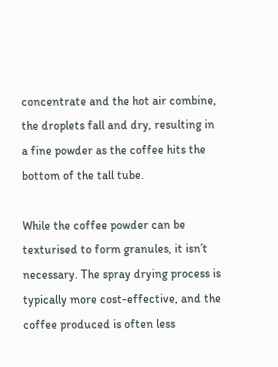concentrate and the hot air combine, the droplets fall and dry, resulting in a fine powder as the coffee hits the bottom of the tall tube.

While the coffee powder can be texturised to form granules, it isn’t necessary. The spray drying process is typically more cost-effective, and the coffee produced is often less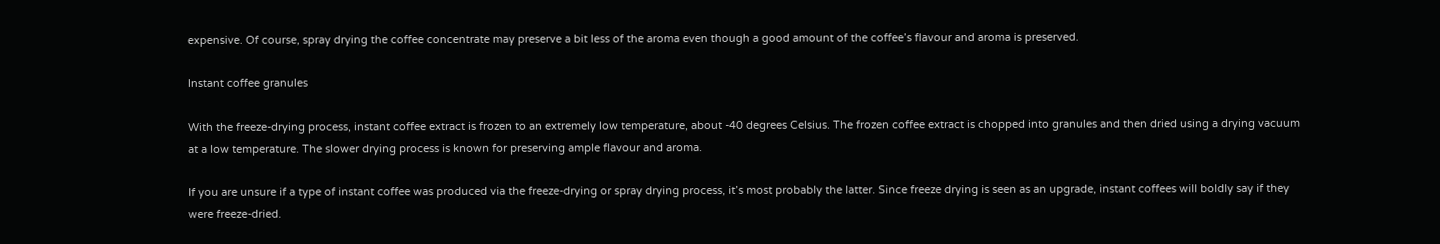expensive. Of course, spray drying the coffee concentrate may preserve a bit less of the aroma even though a good amount of the coffee’s flavour and aroma is preserved.

Instant coffee granules

With the freeze-drying process, instant coffee extract is frozen to an extremely low temperature, about -40 degrees Celsius. The frozen coffee extract is chopped into granules and then dried using a drying vacuum at a low temperature. The slower drying process is known for preserving ample flavour and aroma.

If you are unsure if a type of instant coffee was produced via the freeze-drying or spray drying process, it’s most probably the latter. Since freeze drying is seen as an upgrade, instant coffees will boldly say if they were freeze-dried.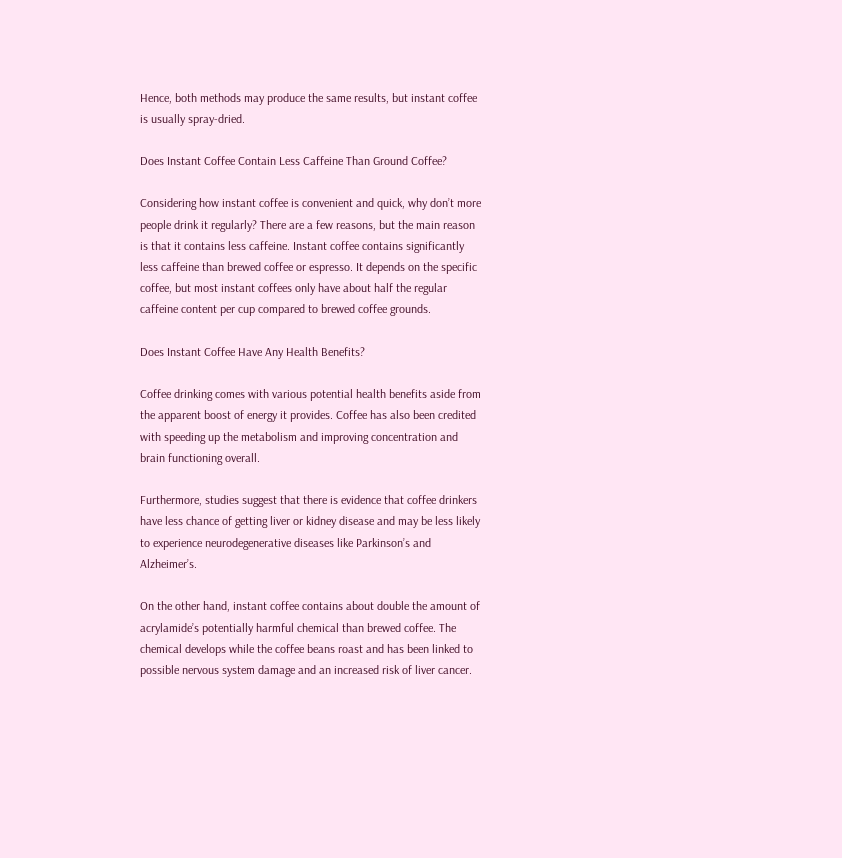Hence, both methods may produce the same results, but instant coffee is usually spray-dried.

Does Instant Coffee Contain Less Caffeine Than Ground Coffee?

Considering how instant coffee is convenient and quick, why don’t more people drink it regularly? There are a few reasons, but the main reason is that it contains less caffeine. Instant coffee contains significantly less caffeine than brewed coffee or espresso. It depends on the specific coffee, but most instant coffees only have about half the regular caffeine content per cup compared to brewed coffee grounds.

Does Instant Coffee Have Any Health Benefits?

Coffee drinking comes with various potential health benefits aside from the apparent boost of energy it provides. Coffee has also been credited with speeding up the metabolism and improving concentration and brain functioning overall.

Furthermore, studies suggest that there is evidence that coffee drinkers have less chance of getting liver or kidney disease and may be less likely to experience neurodegenerative diseases like Parkinson’s and Alzheimer’s.

On the other hand, instant coffee contains about double the amount of acrylamide’s potentially harmful chemical than brewed coffee. The chemical develops while the coffee beans roast and has been linked to possible nervous system damage and an increased risk of liver cancer.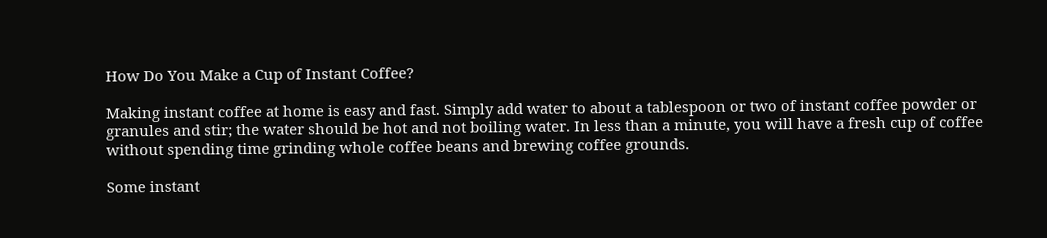How Do You Make a Cup of Instant Coffee?

Making instant coffee at home is easy and fast. Simply add water to about a tablespoon or two of instant coffee powder or granules and stir; the water should be hot and not boiling water. In less than a minute, you will have a fresh cup of coffee without spending time grinding whole coffee beans and brewing coffee grounds.

Some instant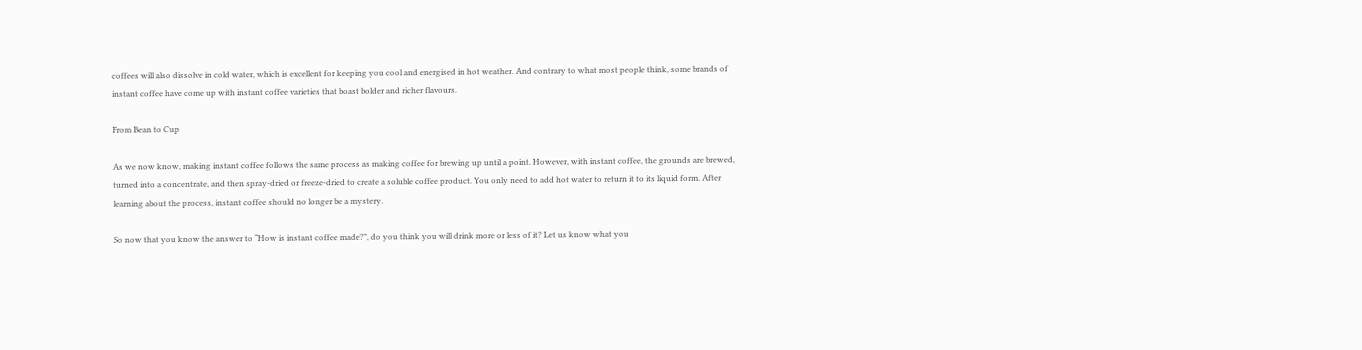coffees will also dissolve in cold water, which is excellent for keeping you cool and energised in hot weather. And contrary to what most people think, some brands of instant coffee have come up with instant coffee varieties that boast bolder and richer flavours.

From Bean to Cup

As we now know, making instant coffee follows the same process as making coffee for brewing up until a point. However, with instant coffee, the grounds are brewed, turned into a concentrate, and then spray-dried or freeze-dried to create a soluble coffee product. You only need to add hot water to return it to its liquid form. After learning about the process, instant coffee should no longer be a mystery.

So now that you know the answer to “How is instant coffee made?”, do you think you will drink more or less of it? Let us know what you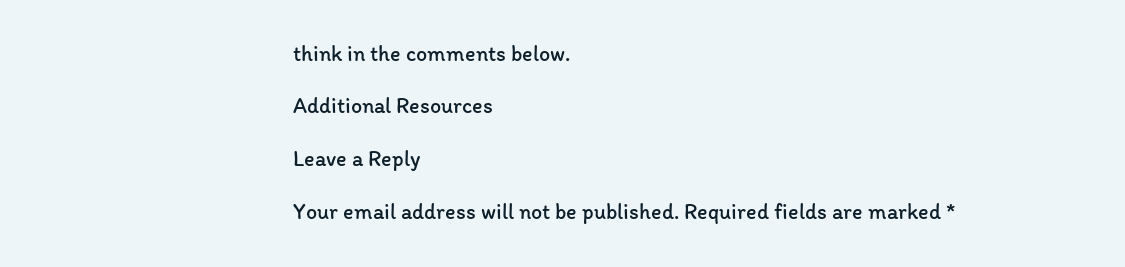think in the comments below.

Additional Resources

Leave a Reply

Your email address will not be published. Required fields are marked *